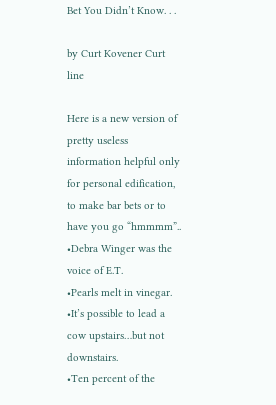Bet You Didn’t Know. . .

by Curt Kovener Curt line

Here is a new version of pretty useless information helpful only for personal edification, to make bar bets or to have you go “hmmmm”..
•Debra Winger was the voice of E.T.
•Pearls melt in vinegar.
•It’s possible to lead a cow upstairs…but not downstairs.
•Ten percent of the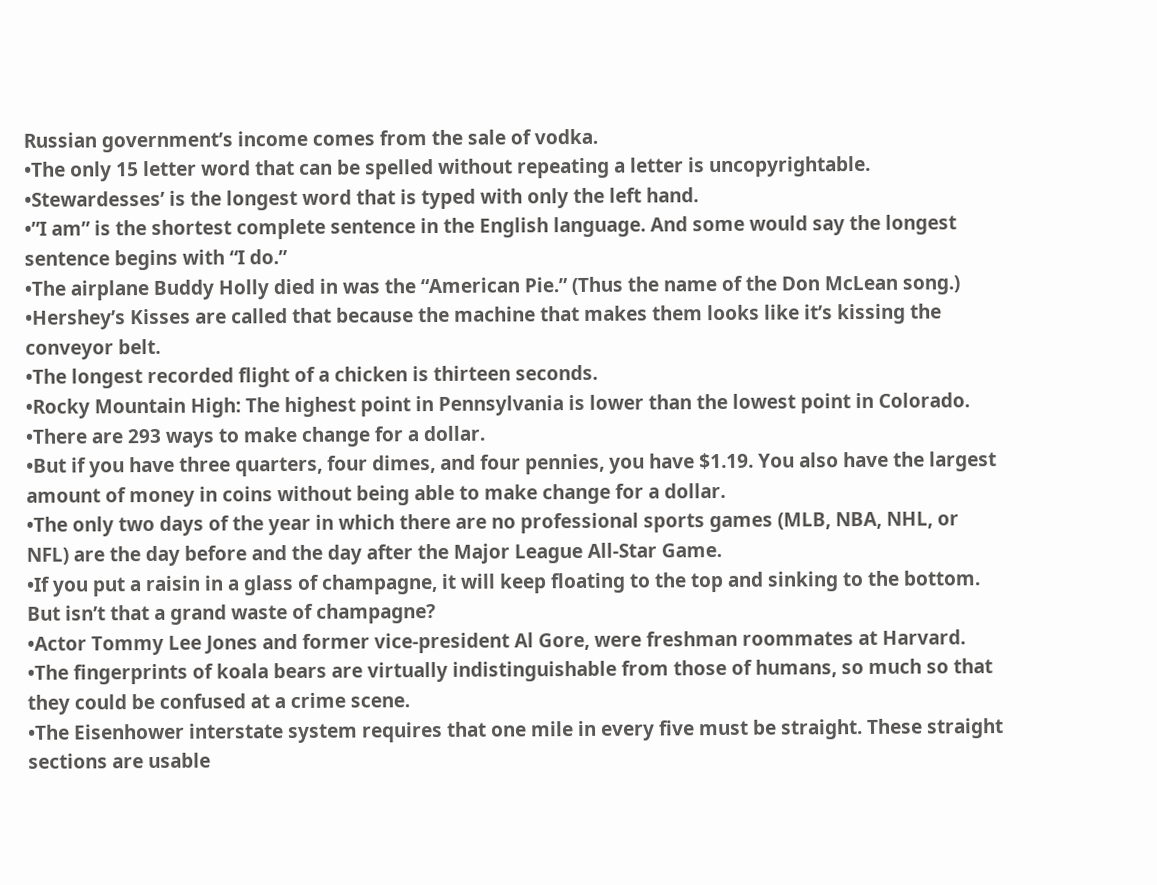Russian government’s income comes from the sale of vodka.
•The only 15 letter word that can be spelled without repeating a letter is uncopyrightable.
•Stewardesses’ is the longest word that is typed with only the left hand.
•”I am” is the shortest complete sentence in the English language. And some would say the longest sentence begins with “I do.”
•The airplane Buddy Holly died in was the “American Pie.” (Thus the name of the Don McLean song.)
•Hershey’s Kisses are called that because the machine that makes them looks like it’s kissing the conveyor belt.
•The longest recorded flight of a chicken is thirteen seconds.
•Rocky Mountain High: The highest point in Pennsylvania is lower than the lowest point in Colorado.
•There are 293 ways to make change for a dollar.
•But if you have three quarters, four dimes, and four pennies, you have $1.19. You also have the largest amount of money in coins without being able to make change for a dollar.
•The only two days of the year in which there are no professional sports games (MLB, NBA, NHL, or NFL) are the day before and the day after the Major League All-Star Game.
•If you put a raisin in a glass of champagne, it will keep floating to the top and sinking to the bottom. But isn’t that a grand waste of champagne?
•Actor Tommy Lee Jones and former vice-president Al Gore, were freshman roommates at Harvard.
•The fingerprints of koala bears are virtually indistinguishable from those of humans, so much so that they could be confused at a crime scene.
•The Eisenhower interstate system requires that one mile in every five must be straight. These straight sections are usable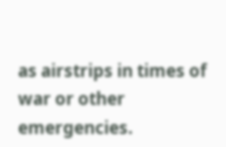as airstrips in times of war or other emergencies.